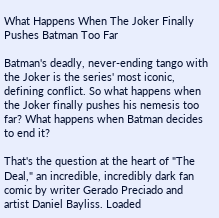What Happens When The Joker Finally Pushes Batman Too Far

Batman's deadly, never-ending tango with the Joker is the series' most iconic, defining conflict. So what happens when the Joker finally pushes his nemesis too far? What happens when Batman decides to end it?

That's the question at the heart of "The Deal," an incredible, incredibly dark fan comic by writer Gerado Preciado and artist Daniel Bayliss. Loaded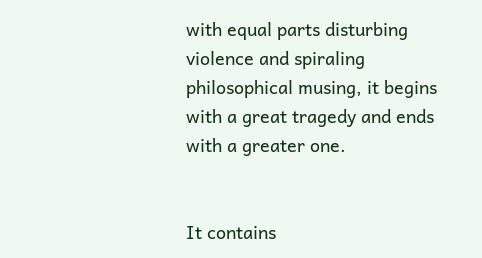with equal parts disturbing violence and spiraling philosophical musing, it begins with a great tragedy and ends with a greater one.


It contains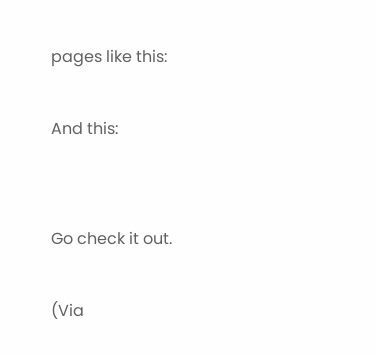pages like this:

And this:


Go check it out.

(Via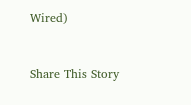Wired)


Share This Story